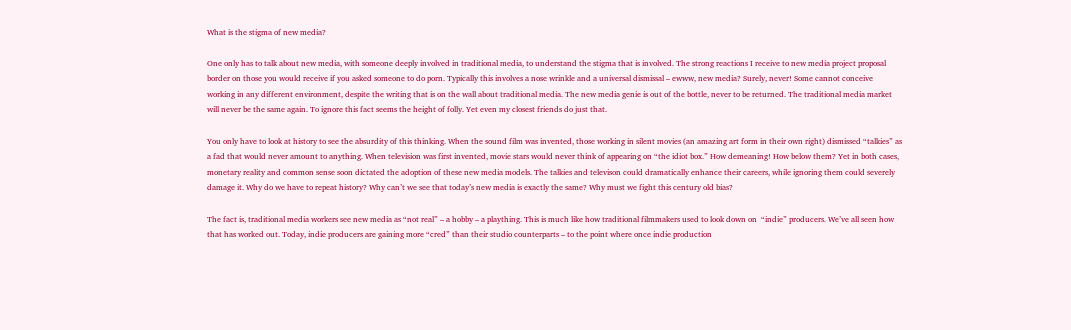What is the stigma of new media?

One only has to talk about new media, with someone deeply involved in traditional media, to understand the stigma that is involved. The strong reactions I receive to new media project proposal border on those you would receive if you asked someone to do porn. Typically this involves a nose wrinkle and a universal dismissal – ewww, new media? Surely, never! Some cannot conceive working in any different environment, despite the writing that is on the wall about traditional media. The new media genie is out of the bottle, never to be returned. The traditional media market will never be the same again. To ignore this fact seems the height of folly. Yet even my closest friends do just that.

You only have to look at history to see the absurdity of this thinking. When the sound film was invented, those working in silent movies (an amazing art form in their own right) dismissed “talkies” as a fad that would never amount to anything. When television was first invented, movie stars would never think of appearing on “the idiot box.” How demeaning! How below them? Yet in both cases, monetary reality and common sense soon dictated the adoption of these new media models. The talkies and televison could dramatically enhance their careers, while ignoring them could severely damage it. Why do we have to repeat history? Why can’t we see that today’s new media is exactly the same? Why must we fight this century old bias?

The fact is, traditional media workers see new media as “not real” – a hobby – a plaything. This is much like how traditional filmmakers used to look down on  “indie” producers. We’ve all seen how that has worked out. Today, indie producers are gaining more “cred” than their studio counterparts – to the point where once indie production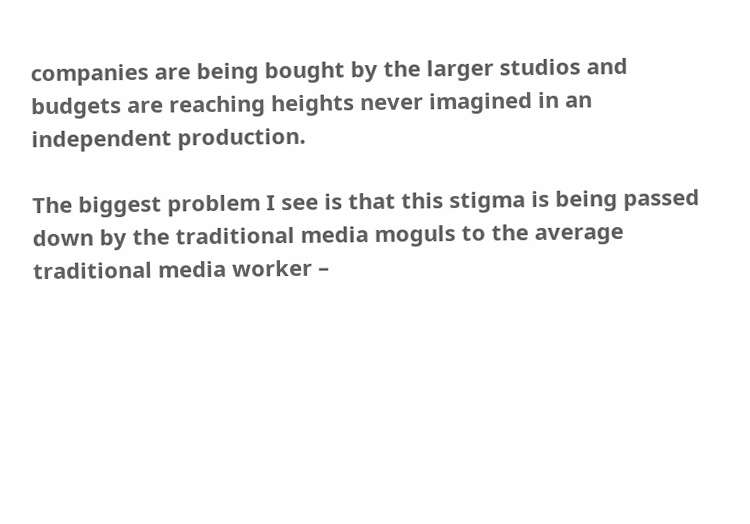companies are being bought by the larger studios and budgets are reaching heights never imagined in an independent production.

The biggest problem I see is that this stigma is being passed down by the traditional media moguls to the average traditional media worker –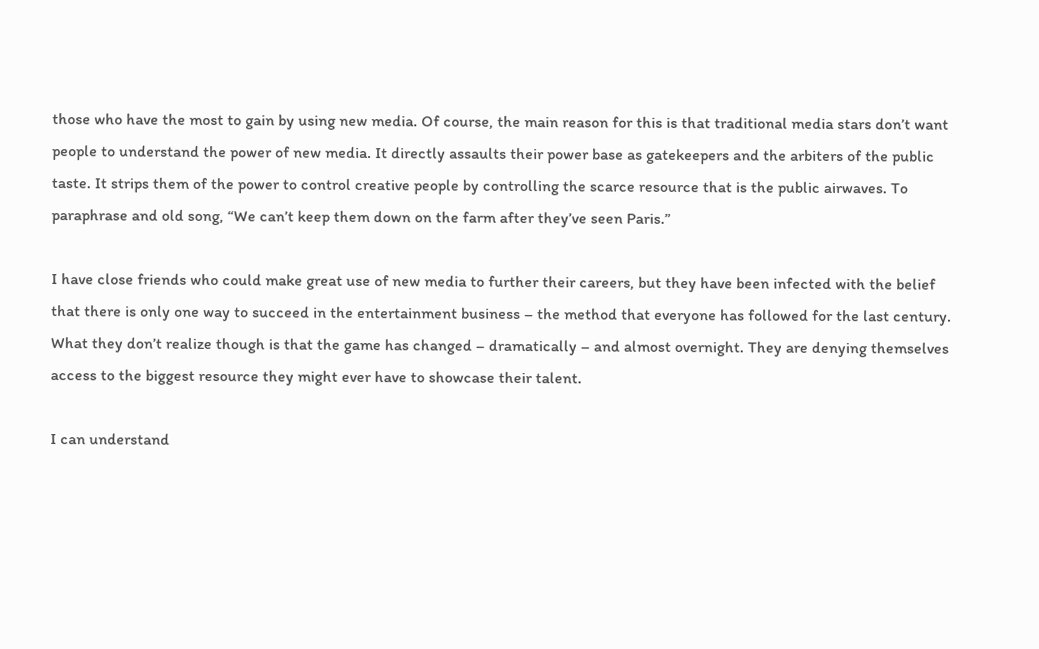those who have the most to gain by using new media. Of course, the main reason for this is that traditional media stars don’t want people to understand the power of new media. It directly assaults their power base as gatekeepers and the arbiters of the public taste. It strips them of the power to control creative people by controlling the scarce resource that is the public airwaves. To paraphrase and old song, “We can’t keep them down on the farm after they’ve seen Paris.”

I have close friends who could make great use of new media to further their careers, but they have been infected with the belief that there is only one way to succeed in the entertainment business – the method that everyone has followed for the last century. What they don’t realize though is that the game has changed – dramatically – and almost overnight. They are denying themselves access to the biggest resource they might ever have to showcase their talent.

I can understand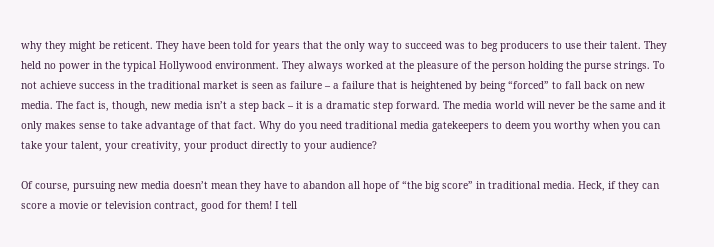why they might be reticent. They have been told for years that the only way to succeed was to beg producers to use their talent. They held no power in the typical Hollywood environment. They always worked at the pleasure of the person holding the purse strings. To not achieve success in the traditional market is seen as failure – a failure that is heightened by being “forced” to fall back on new media. The fact is, though, new media isn’t a step back – it is a dramatic step forward. The media world will never be the same and it only makes sense to take advantage of that fact. Why do you need traditional media gatekeepers to deem you worthy when you can take your talent, your creativity, your product directly to your audience?

Of course, pursuing new media doesn’t mean they have to abandon all hope of “the big score” in traditional media. Heck, if they can score a movie or television contract, good for them! I tell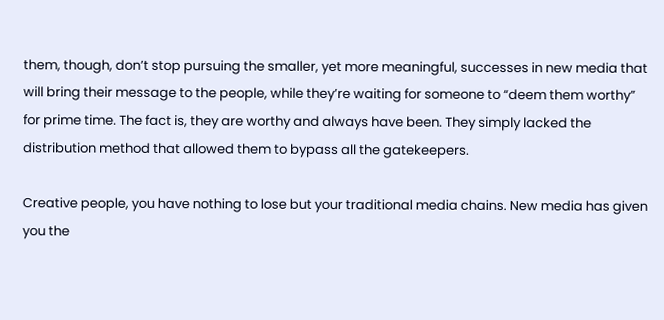them, though, don’t stop pursuing the smaller, yet more meaningful, successes in new media that will bring their message to the people, while they’re waiting for someone to “deem them worthy” for prime time. The fact is, they are worthy and always have been. They simply lacked the distribution method that allowed them to bypass all the gatekeepers.

Creative people, you have nothing to lose but your traditional media chains. New media has given you the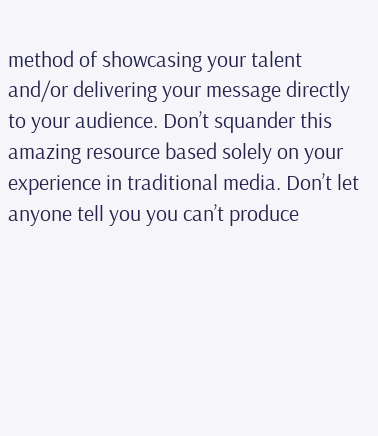method of showcasing your talent and/or delivering your message directly to your audience. Don’t squander this amazing resource based solely on your experience in traditional media. Don’t let anyone tell you you can’t produce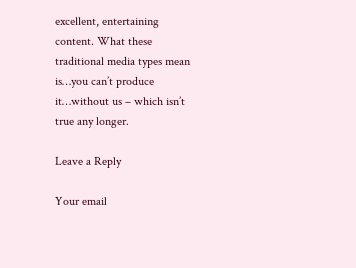excellent, entertaining content. What these traditional media types mean is…you can’t produce it…without us – which isn’t true any longer.

Leave a Reply

Your email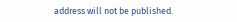address will not be published.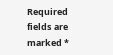Required fields are marked *